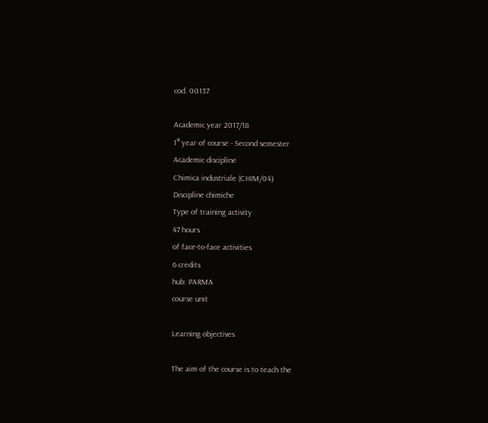cod. 00137

Academic year 2017/18
1° year of course - Second semester
Academic discipline
Chimica industriale (CHIM/04)
Discipline chimiche
Type of training activity
47 hours
of face-to-face activities
6 credits
hub: PARMA
course unit

Learning objectives

The aim of the course is to teach the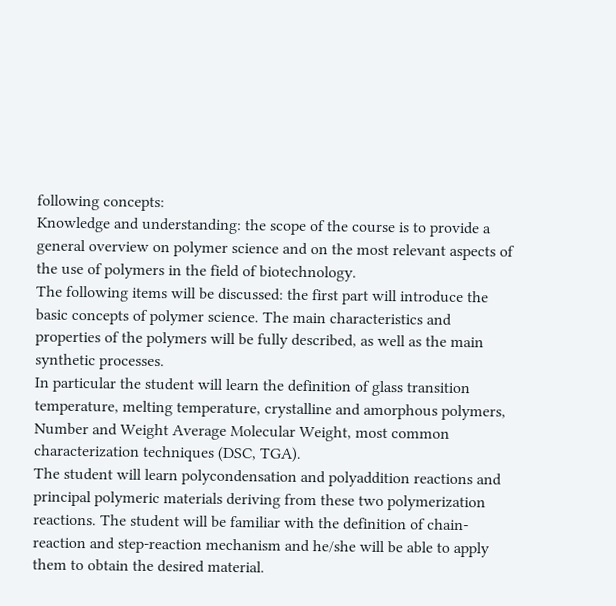following concepts:
Knowledge and understanding: the scope of the course is to provide a general overview on polymer science and on the most relevant aspects of the use of polymers in the field of biotechnology.
The following items will be discussed: the first part will introduce the basic concepts of polymer science. The main characteristics and properties of the polymers will be fully described, as well as the main synthetic processes.
In particular the student will learn the definition of glass transition temperature, melting temperature, crystalline and amorphous polymers, Number and Weight Average Molecular Weight, most common characterization techniques (DSC, TGA).
The student will learn polycondensation and polyaddition reactions and principal polymeric materials deriving from these two polymerization reactions. The student will be familiar with the definition of chain-reaction and step-reaction mechanism and he/she will be able to apply them to obtain the desired material.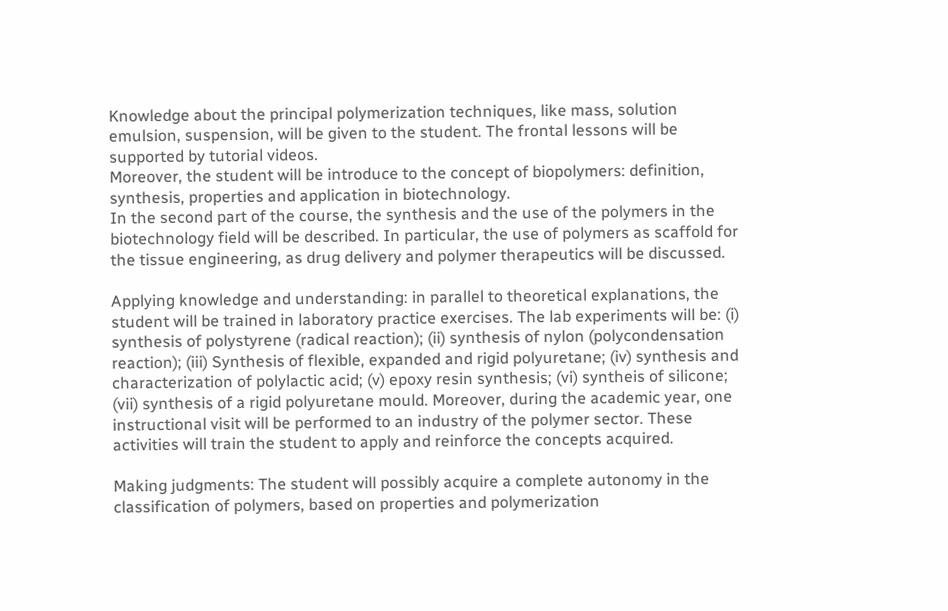Knowledge about the principal polymerization techniques, like mass, solution emulsion, suspension, will be given to the student. The frontal lessons will be supported by tutorial videos.
Moreover, the student will be introduce to the concept of biopolymers: definition, synthesis, properties and application in biotechnology.
In the second part of the course, the synthesis and the use of the polymers in the biotechnology field will be described. In particular, the use of polymers as scaffold for the tissue engineering, as drug delivery and polymer therapeutics will be discussed.

Applying knowledge and understanding: in parallel to theoretical explanations, the student will be trained in laboratory practice exercises. The lab experiments will be: (i) synthesis of polystyrene (radical reaction); (ii) synthesis of nylon (polycondensation reaction); (iii) Synthesis of flexible, expanded and rigid polyuretane; (iv) synthesis and characterization of polylactic acid; (v) epoxy resin synthesis; (vi) syntheis of silicone; (vii) synthesis of a rigid polyuretane mould. Moreover, during the academic year, one instructional visit will be performed to an industry of the polymer sector. These activities will train the student to apply and reinforce the concepts acquired.

Making judgments: The student will possibly acquire a complete autonomy in the classification of polymers, based on properties and polymerization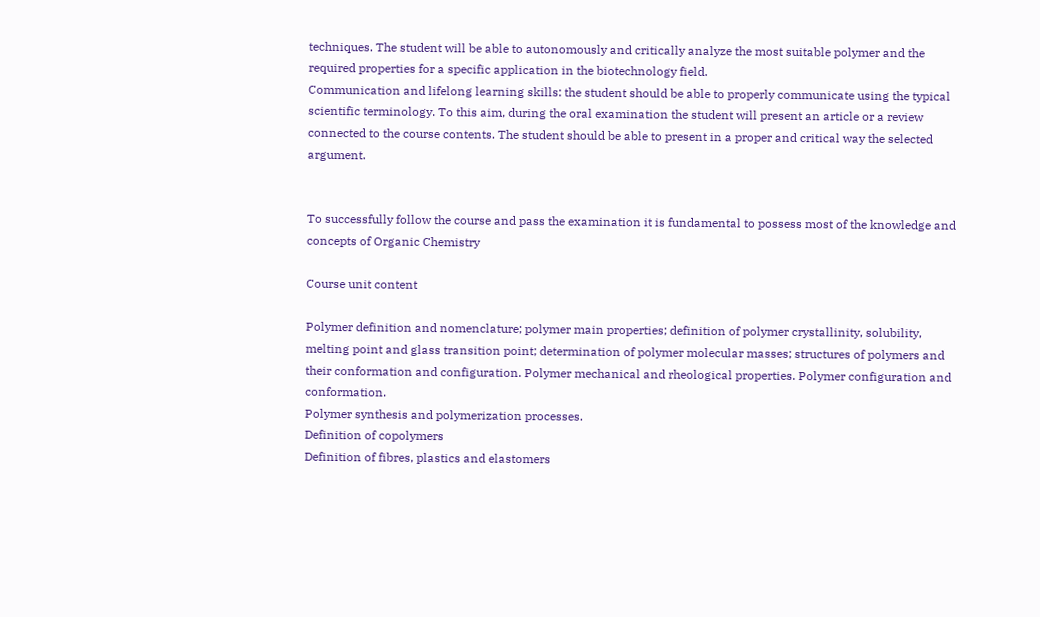techniques. The student will be able to autonomously and critically analyze the most suitable polymer and the required properties for a specific application in the biotechnology field.
Communication and lifelong learning skills: the student should be able to properly communicate using the typical scientific terminology. To this aim, during the oral examination the student will present an article or a review connected to the course contents. The student should be able to present in a proper and critical way the selected argument.


To successfully follow the course and pass the examination it is fundamental to possess most of the knowledge and concepts of Organic Chemistry

Course unit content

Polymer definition and nomenclature; polymer main properties; definition of polymer crystallinity, solubility, melting point and glass transition point; determination of polymer molecular masses; structures of polymers and their conformation and configuration. Polymer mechanical and rheological properties. Polymer configuration and conformation.
Polymer synthesis and polymerization processes.
Definition of copolymers
Definition of fibres, plastics and elastomers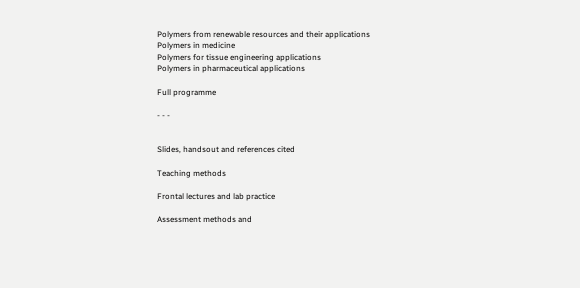Polymers from renewable resources and their applications
Polymers in medicine
Polymers for tissue engineering applications
Polymers in pharmaceutical applications

Full programme

- - -


Slides, handsout and references cited

Teaching methods

Frontal lectures and lab practice

Assessment methods and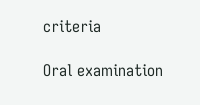criteria

Oral examination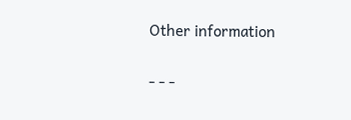Other information

- - -